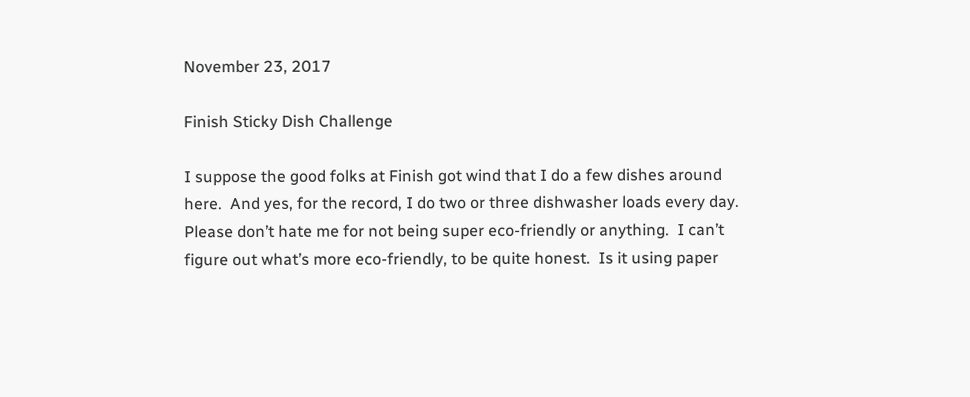November 23, 2017

Finish Sticky Dish Challenge

I suppose the good folks at Finish got wind that I do a few dishes around here.  And yes, for the record, I do two or three dishwasher loads every day.  Please don’t hate me for not being super eco-friendly or anything.  I can’t figure out what’s more eco-friendly, to be quite honest.  Is it using paper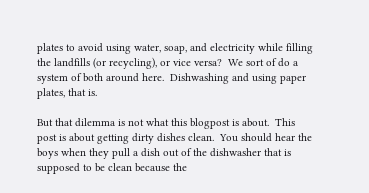plates to avoid using water, soap, and electricity while filling the landfills (or recycling), or vice versa?  We sort of do a system of both around here.  Dishwashing and using paper plates, that is.

But that dilemma is not what this blogpost is about.  This post is about getting dirty dishes clean.  You should hear the boys when they pull a dish out of the dishwasher that is supposed to be clean because the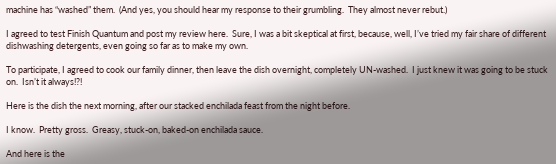machine has “washed” them.  (And yes, you should hear my response to their grumbling.  They almost never rebut.)

I agreed to test Finish Quantum and post my review here.  Sure, I was a bit skeptical at first, because, well, I’ve tried my fair share of different dishwashing detergents, even going so far as to make my own.

To participate, I agreed to cook our family dinner, then leave the dish overnight, completely UN-washed.  I just knew it was going to be stuck on.  Isn’t it always!?!

Here is the dish the next morning, after our stacked enchilada feast from the night before.

I know.  Pretty gross.  Greasy, stuck-on, baked-on enchilada sauce.

And here is the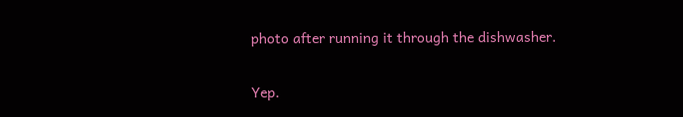photo after running it through the dishwasher.

Yep.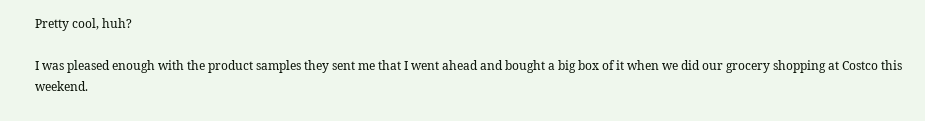Pretty cool, huh?

I was pleased enough with the product samples they sent me that I went ahead and bought a big box of it when we did our grocery shopping at Costco this weekend.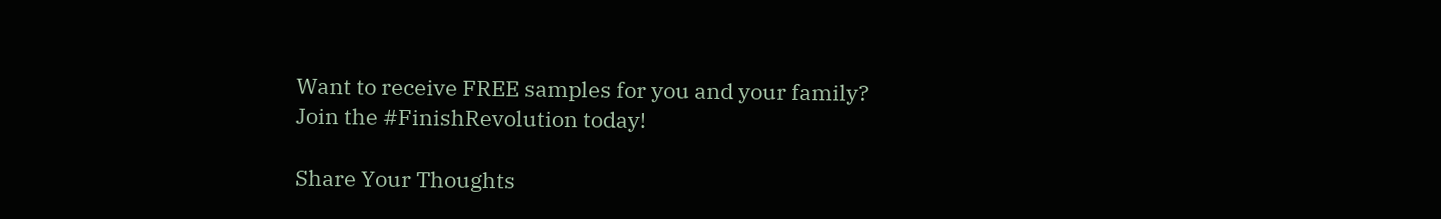Want to receive FREE samples for you and your family?  Join the #FinishRevolution today!

Share Your Thoughts